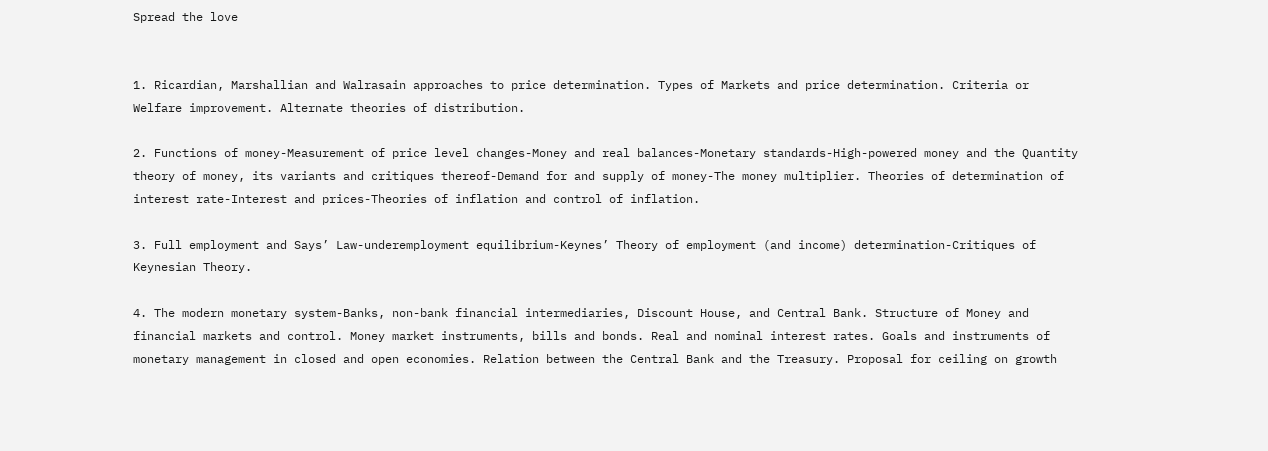Spread the love


1. Ricardian, Marshallian and Walrasain approaches to price determination. Types of Markets and price determination. Criteria or Welfare improvement. Alternate theories of distribution.

2. Functions of money-Measurement of price level changes-Money and real balances-Monetary standards-High-powered money and the Quantity theory of money, its variants and critiques thereof-Demand for and supply of money-The money multiplier. Theories of determination of interest rate-Interest and prices-Theories of inflation and control of inflation.

3. Full employment and Says’ Law-underemployment equilibrium-Keynes’ Theory of employment (and income) determination-Critiques of Keynesian Theory.

4. The modern monetary system-Banks, non-bank financial intermediaries, Discount House, and Central Bank. Structure of Money and financial markets and control. Money market instruments, bills and bonds. Real and nominal interest rates. Goals and instruments of monetary management in closed and open economies. Relation between the Central Bank and the Treasury. Proposal for ceiling on growth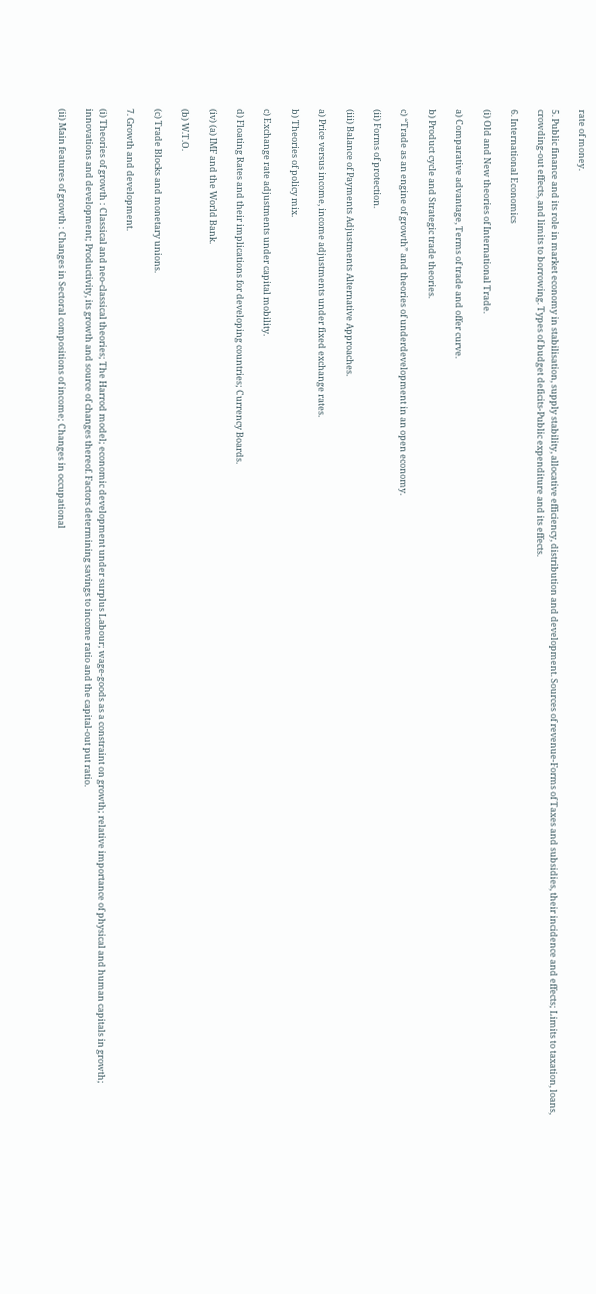rate of money.

5. Public finance and its role in market economy in stabilisation, supply stability, allocative efficiency, distribution and development. Sources of revenue-Forms of Taxes and subsidies, their incidence and effects; Limits to taxation, loans, crowding-out effects, and limits to borrowing. Types of budget deficits-Public expenditure and its effects.

6. International Economics

(i) Old and New theories of International Trade.

a) Comparative advantage, Terms of trade and offer curve.

b) Product cycle and Strategic trade theories.

c) “Trade as an engine of growth” and theories of underdevelopment in an open economy.

(ii) Forms of protection.

(iii) Balance of Payments Adjustments Alternative Approaches.

a) Price versus income, income adjustments under fixed exchange rates.

b) Theories of policy mix.

c) Exchange rate adjustments under capital mobility.

d) Floating Rates and their implications for developing countries; Currency Boards.

(iv) (a) IMF and the World Bank.

(b) W.T.O.

(c) Trade Blocks and monetary unions.

7. Growth and development.

(i) Theories of growth : Classical and neo-classical theories; The Harrod model; economic development under surplus Labour; wage-goods as a constraint on growth; relative importance of physical and human capitals in growth; innovations and development; Productivity, its growth and source of changes thereof. Factors determining savings to income ratio and the capital-out put ratio.

(ii) Main features of growth : Changes in Sectoral compositions of income; Changes in occupational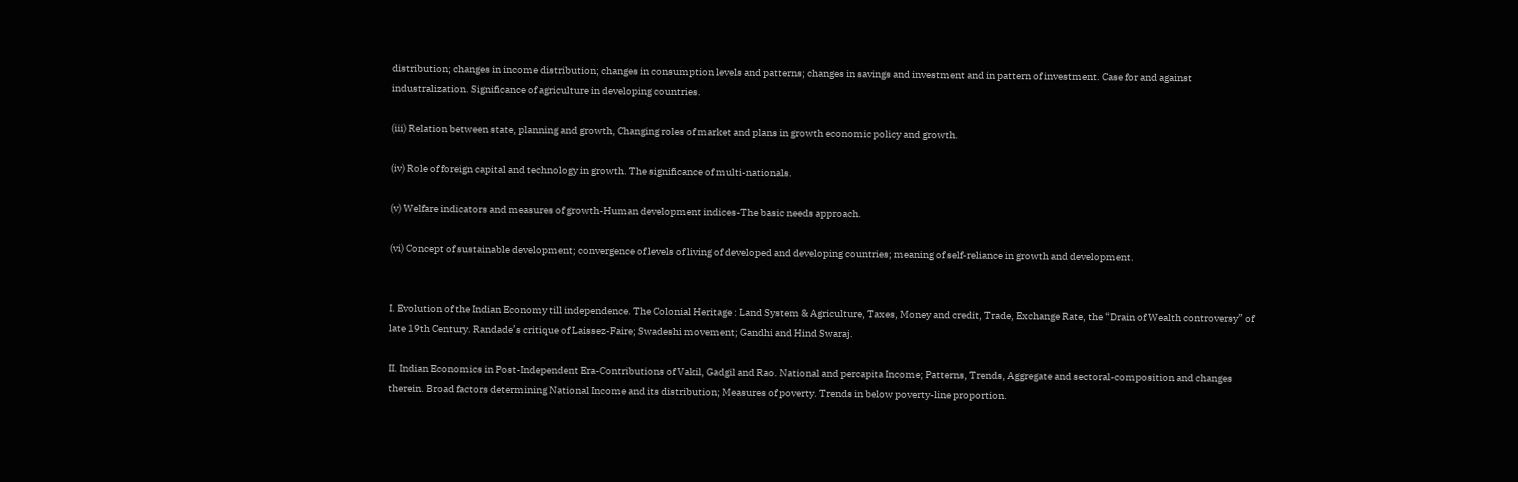distribution; changes in income distribution; changes in consumption levels and patterns; changes in savings and investment and in pattern of investment. Case for and against industralization. Significance of agriculture in developing countries.

(iii) Relation between state, planning and growth, Changing roles of market and plans in growth economic policy and growth.

(iv) Role of foreign capital and technology in growth. The significance of multi-nationals.

(v) Welfare indicators and measures of growth-Human development indices-The basic needs approach.

(vi) Concept of sustainable development; convergence of levels of living of developed and developing countries; meaning of self-reliance in growth and development.


I. Evolution of the Indian Economy till independence. The Colonial Heritage : Land System & Agriculture, Taxes, Money and credit, Trade, Exchange Rate, the “Drain of Wealth controversy” of late 19th Century. Randade’s critique of Laissez-Faire; Swadeshi movement; Gandhi and Hind Swaraj.

II. Indian Economics in Post-Independent Era-Contributions of Vakil, Gadgil and Rao. National and percapita Income; Patterns, Trends, Aggregate and sectoral-composition and changes therein. Broad factors determining National Income and its distribution; Measures of poverty. Trends in below poverty-line proportion.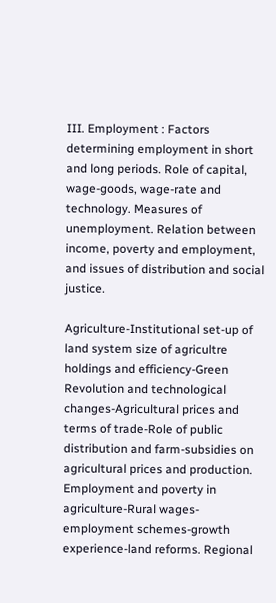III. Employment : Factors determining employment in short and long periods. Role of capital, wage-goods, wage-rate and technology. Measures of unemployment. Relation between income, poverty and employment, and issues of distribution and social justice.

Agriculture-Institutional set-up of land system size of agricultre holdings and efficiency-Green Revolution and technological changes-Agricultural prices and terms of trade-Role of public distribution and farm-subsidies on agricultural prices and production. Employment and poverty in agriculture-Rural wages-employment schemes-growth experience-land reforms. Regional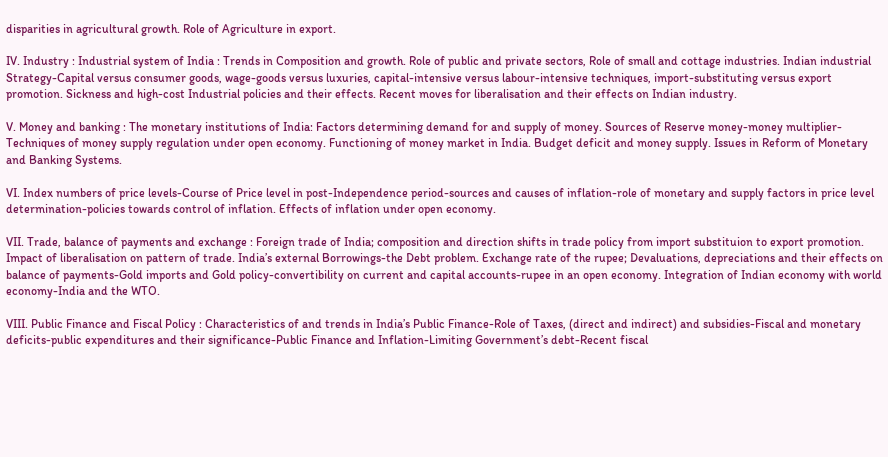disparities in agricultural growth. Role of Agriculture in export.

IV. Industry : Industrial system of India : Trends in Composition and growth. Role of public and private sectors, Role of small and cottage industries. Indian industrial Strategy-Capital versus consumer goods, wage-goods versus luxuries, capital-intensive versus labour-intensive techniques, import-substituting versus export promotion. Sickness and high-cost Industrial policies and their effects. Recent moves for liberalisation and their effects on Indian industry.

V. Money and banking : The monetary institutions of India: Factors determining demand for and supply of money. Sources of Reserve money-money multiplier-Techniques of money supply regulation under open economy. Functioning of money market in India. Budget deficit and money supply. Issues in Reform of Monetary and Banking Systems.

VI. Index numbers of price levels-Course of Price level in post-Independence period-sources and causes of inflation-role of monetary and supply factors in price level determination-policies towards control of inflation. Effects of inflation under open economy.

VII. Trade, balance of payments and exchange : Foreign trade of India; composition and direction shifts in trade policy from import substituion to export promotion. Impact of liberalisation on pattern of trade. India’s external Borrowings-the Debt problem. Exchange rate of the rupee; Devaluations, depreciations and their effects on balance of payments-Gold imports and Gold policy-convertibility on current and capital accounts-rupee in an open economy. Integration of Indian economy with world economy-India and the WTO.

VIII. Public Finance and Fiscal Policy : Characteristics of and trends in India’s Public Finance-Role of Taxes, (direct and indirect) and subsidies-Fiscal and monetary deficits-public expenditures and their significance-Public Finance and Inflation-Limiting Government’s debt-Recent fiscal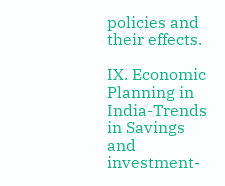policies and their effects.

IX. Economic Planning in India-Trends in Savings and investment-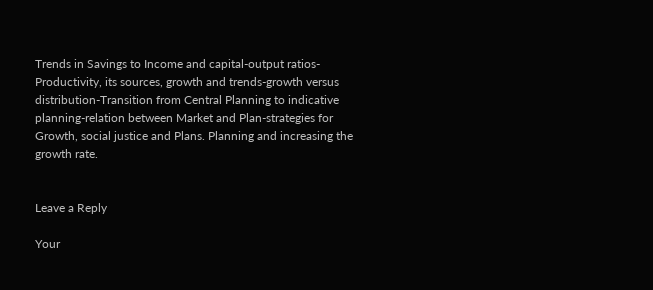Trends in Savings to Income and capital-output ratios-Productivity, its sources, growth and trends-growth versus distribution-Transition from Central Planning to indicative planning-relation between Market and Plan-strategies for Growth, social justice and Plans. Planning and increasing the growth rate.


Leave a Reply

Your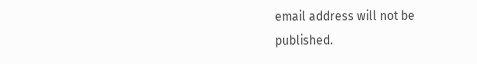email address will not be published.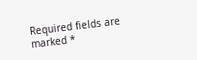Required fields are marked *